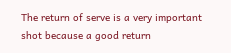The return of serve is a very important shot because a good return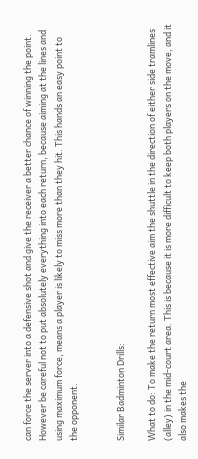can force the server into a defensive shot and give the receiver a better chance of winning the point. However be careful not to put absolutely everything into each return, because aiming at the lines and using maximum force, means a player is likely to miss more than they hit. This hands an easy point to the opponent.


Similar Badminton Drills:

What to do: To make the return most effective aim the shuttle in the direction of either side tramlines (alley) in the mid-court area. This is because it is more difficult to keep both players on the move, and it also makes the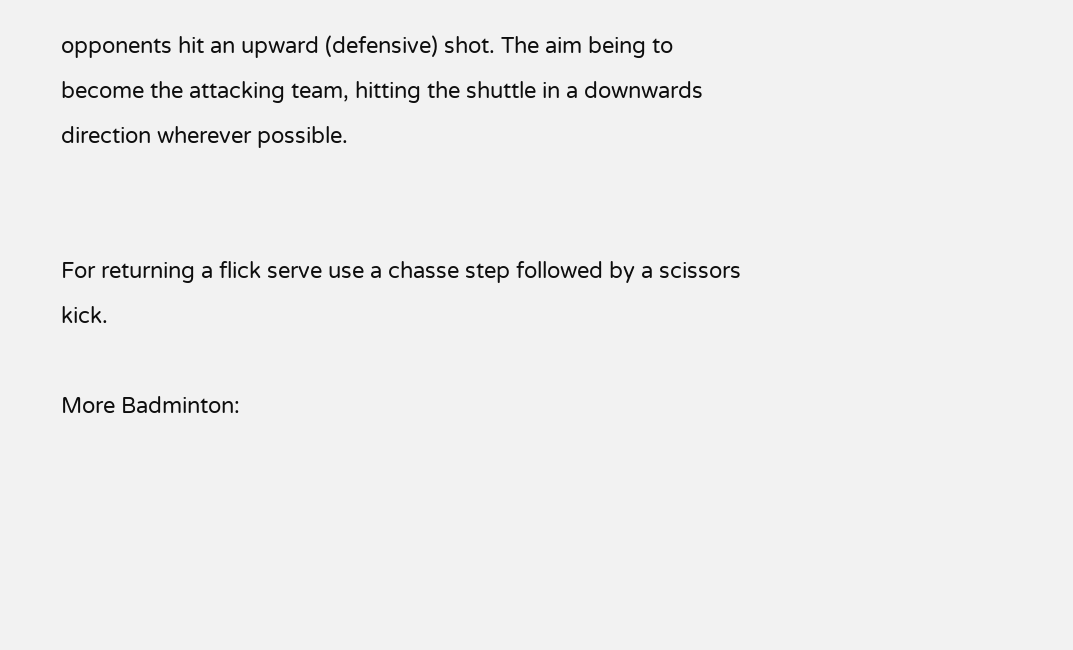opponents hit an upward (defensive) shot. The aim being to become the attacking team, hitting the shuttle in a downwards direction wherever possible.


For returning a flick serve use a chasse step followed by a scissors kick.

More Badminton: